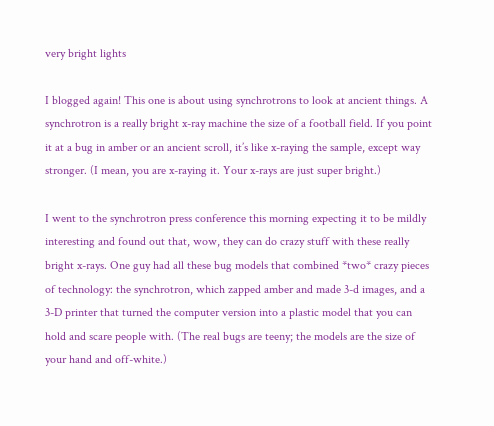very bright lights

I blogged again! This one is about using synchrotrons to look at ancient things. A synchrotron is a really bright x-ray machine the size of a football field. If you point it at a bug in amber or an ancient scroll, it’s like x-raying the sample, except way stronger. (I mean, you are x-raying it. Your x-rays are just super bright.)

I went to the synchrotron press conference this morning expecting it to be mildly interesting and found out that, wow, they can do crazy stuff with these really bright x-rays. One guy had all these bug models that combined *two* crazy pieces of technology: the synchrotron, which zapped amber and made 3-d images, and a 3-D printer that turned the computer version into a plastic model that you can hold and scare people with. (The real bugs are teeny; the models are the size of your hand and off-white.)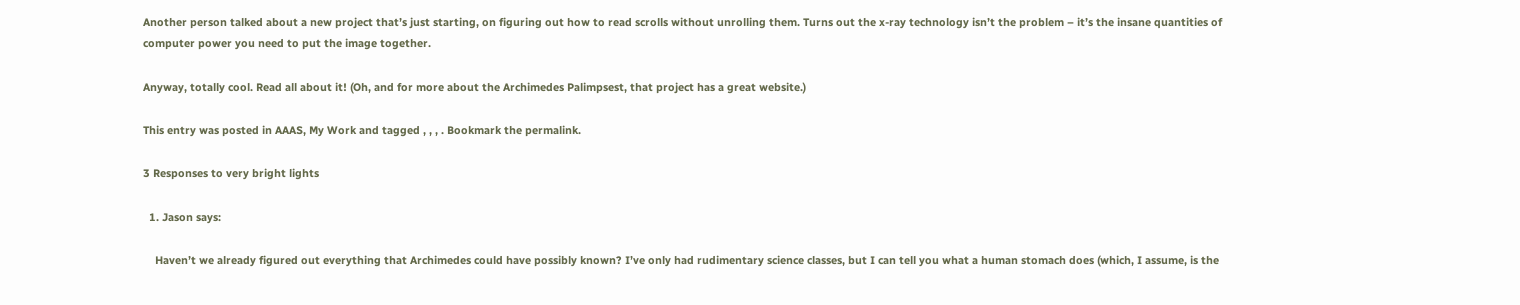Another person talked about a new project that’s just starting, on figuring out how to read scrolls without unrolling them. Turns out the x-ray technology isn’t the problem – it’s the insane quantities of computer power you need to put the image together.

Anyway, totally cool. Read all about it! (Oh, and for more about the Archimedes Palimpsest, that project has a great website.)

This entry was posted in AAAS, My Work and tagged , , , . Bookmark the permalink.

3 Responses to very bright lights

  1. Jason says:

    Haven’t we already figured out everything that Archimedes could have possibly known? I’ve only had rudimentary science classes, but I can tell you what a human stomach does (which, I assume, is the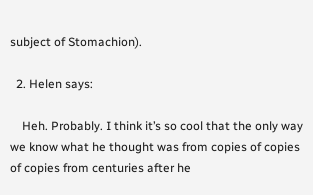subject of Stomachion).

  2. Helen says:

    Heh. Probably. I think it’s so cool that the only way we know what he thought was from copies of copies of copies from centuries after he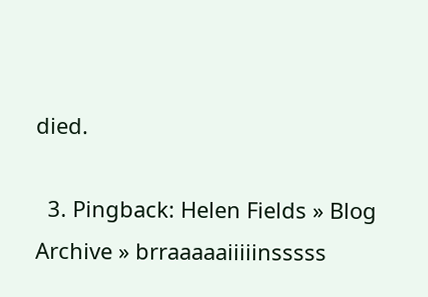died.

  3. Pingback: Helen Fields » Blog Archive » brraaaaaiiiiinsssss